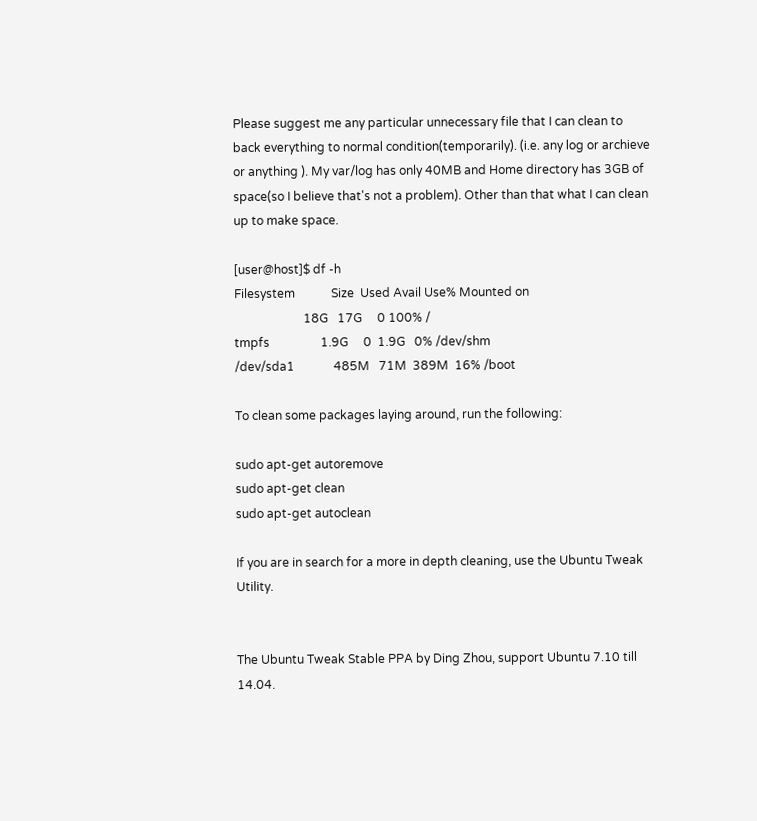Please suggest me any particular unnecessary file that I can clean to back everything to normal condition(temporarily). (i.e. any log or archieve or anything ). My var/log has only 40MB and Home directory has 3GB of space(so I believe that's not a problem). Other than that what I can clean up to make space.

[user@host]$ df -h
Filesystem            Size  Used Avail Use% Mounted on
                       18G   17G     0 100% /
tmpfs                 1.9G     0  1.9G   0% /dev/shm
/dev/sda1             485M   71M  389M  16% /boot

To clean some packages laying around, run the following:

sudo apt-get autoremove
sudo apt-get clean
sudo apt-get autoclean

If you are in search for a more in depth cleaning, use the Ubuntu Tweak Utility.


The Ubuntu Tweak Stable PPA by Ding Zhou, support Ubuntu 7.10 till 14.04.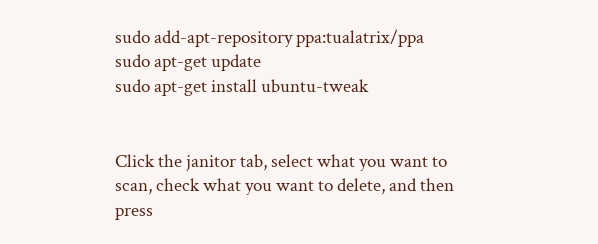sudo add-apt-repository ppa:tualatrix/ppa
sudo apt-get update
sudo apt-get install ubuntu-tweak


Click the janitor tab, select what you want to scan, check what you want to delete, and then press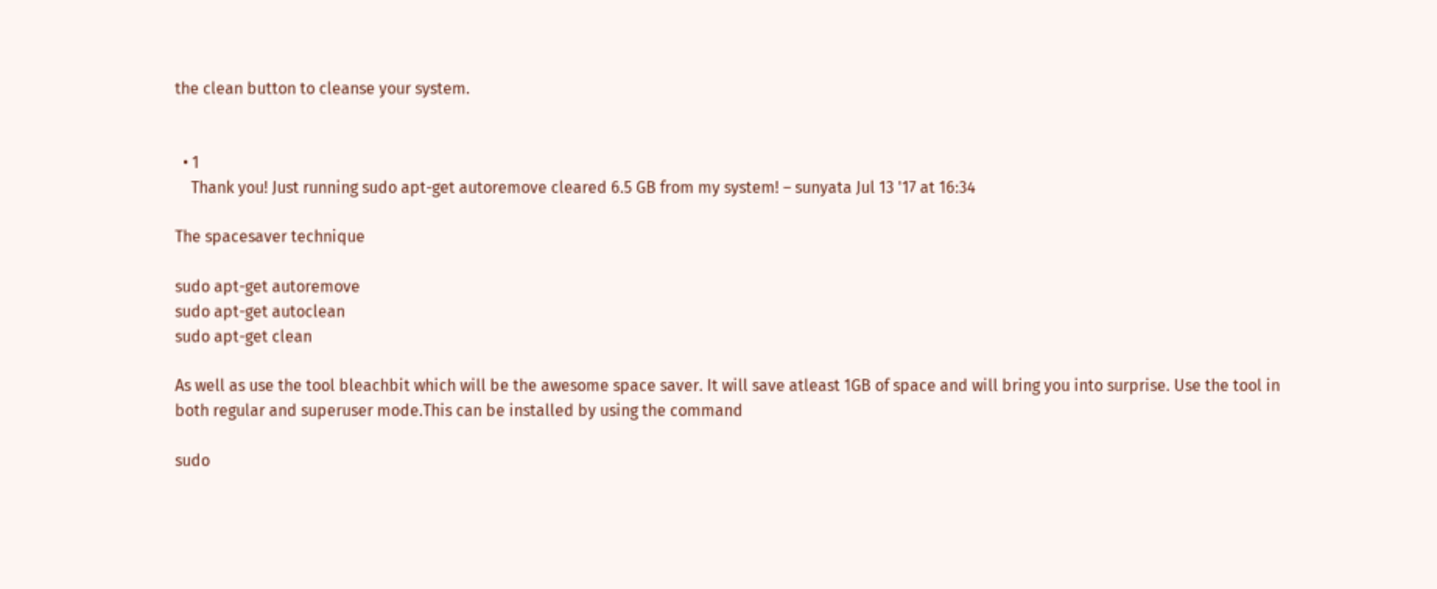the clean button to cleanse your system.


  • 1
    Thank you! Just running sudo apt-get autoremove cleared 6.5 GB from my system! – sunyata Jul 13 '17 at 16:34

The spacesaver technique

sudo apt-get autoremove
sudo apt-get autoclean
sudo apt-get clean

As well as use the tool bleachbit which will be the awesome space saver. It will save atleast 1GB of space and will bring you into surprise. Use the tool in both regular and superuser mode.This can be installed by using the command

sudo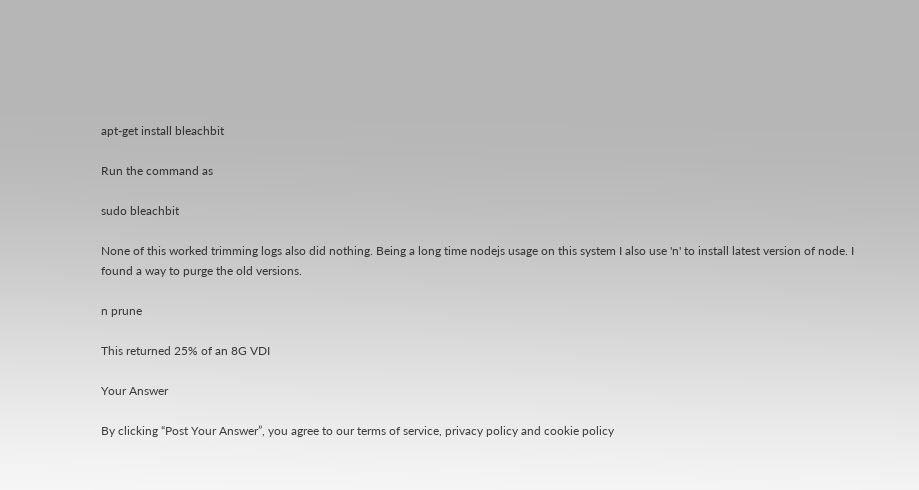apt-get install bleachbit

Run the command as

sudo bleachbit

None of this worked trimming logs also did nothing. Being a long time nodejs usage on this system I also use 'n' to install latest version of node. I found a way to purge the old versions.

n prune

This returned 25% of an 8G VDI

Your Answer

By clicking “Post Your Answer”, you agree to our terms of service, privacy policy and cookie policy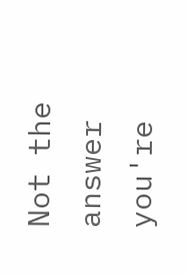Not the answer you're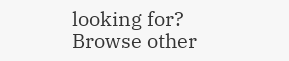looking for? Browse other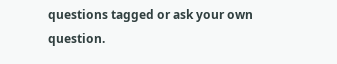questions tagged or ask your own question.